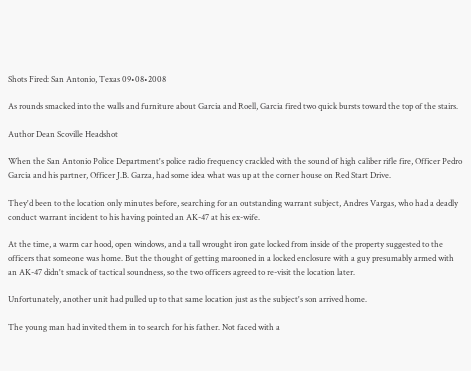Shots Fired: San Antonio, Texas 09•08•2008

As rounds smacked into the walls and furniture about Garcia and Roell, Garcia fired two quick bursts toward the top of the stairs.

Author Dean Scoville Headshot

When the San Antonio Police Department's police radio frequency crackled with the sound of high caliber rifle fire, Officer Pedro Garcia and his partner, Officer J.B. Garza, had some idea what was up at the corner house on Red Start Drive.

They'd been to the location only minutes before, searching for an outstanding warrant subject, Andres Vargas, who had a deadly conduct warrant incident to his having pointed an AK-47 at his ex-wife.

At the time, a warm car hood, open windows, and a tall wrought iron gate locked from inside of the property suggested to the officers that someone was home. But the thought of getting marooned in a locked enclosure with a guy presumably armed with an AK-47 didn't smack of tactical soundness, so the two officers agreed to re-visit the location later.

Unfortunately, another unit had pulled up to that same location just as the subject's son arrived home.

The young man had invited them in to search for his father. Not faced with a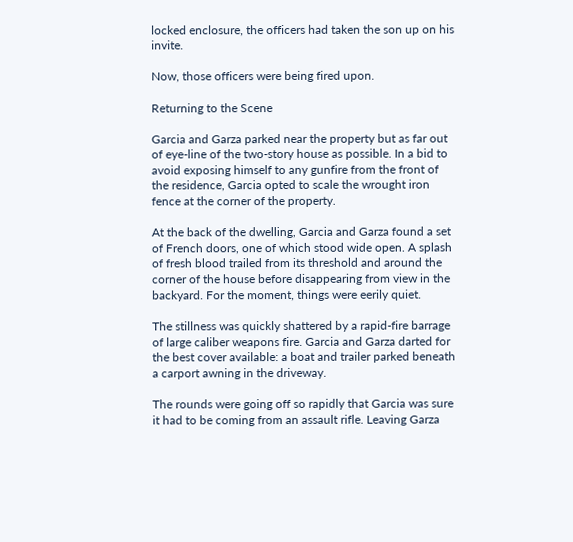locked enclosure, the officers had taken the son up on his invite.

Now, those officers were being fired upon.

Returning to the Scene

Garcia and Garza parked near the property but as far out of eye-line of the two-story house as possible. In a bid to avoid exposing himself to any gunfire from the front of the residence, Garcia opted to scale the wrought iron fence at the corner of the property.

At the back of the dwelling, Garcia and Garza found a set of French doors, one of which stood wide open. A splash of fresh blood trailed from its threshold and around the corner of the house before disappearing from view in the backyard. For the moment, things were eerily quiet.

The stillness was quickly shattered by a rapid-fire barrage of large caliber weapons fire. Garcia and Garza darted for the best cover available: a boat and trailer parked beneath a carport awning in the driveway.

The rounds were going off so rapidly that Garcia was sure it had to be coming from an assault rifle. Leaving Garza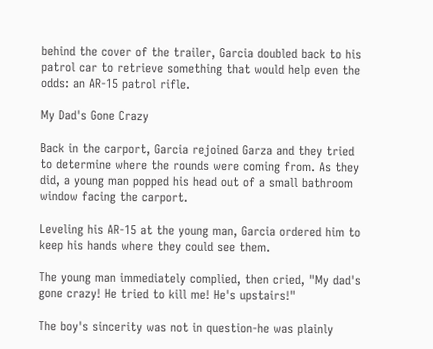behind the cover of the trailer, Garcia doubled back to his patrol car to retrieve something that would help even the odds: an AR-15 patrol rifle.

My Dad's Gone Crazy

Back in the carport, Garcia rejoined Garza and they tried to determine where the rounds were coming from. As they did, a young man popped his head out of a small bathroom window facing the carport.

Leveling his AR-15 at the young man, Garcia ordered him to keep his hands where they could see them.

The young man immediately complied, then cried, "My dad's gone crazy! He tried to kill me! He's upstairs!"

The boy's sincerity was not in question-he was plainly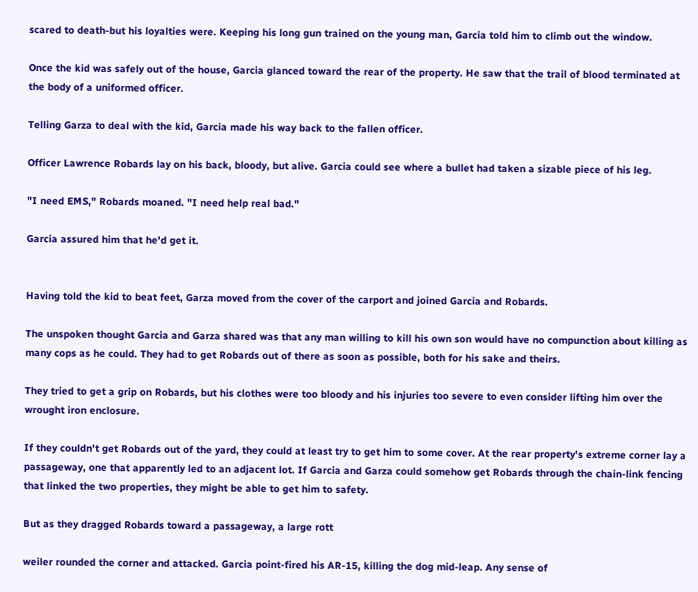scared to death-but his loyalties were. Keeping his long gun trained on the young man, Garcia told him to climb out the window.

Once the kid was safely out of the house, Garcia glanced toward the rear of the property. He saw that the trail of blood terminated at the body of a uniformed officer.

Telling Garza to deal with the kid, Garcia made his way back to the fallen officer.

Officer Lawrence Robards lay on his back, bloody, but alive. Garcia could see where a bullet had taken a sizable piece of his leg.

"I need EMS," Robards moaned. "I need help real bad."

Garcia assured him that he'd get it.


Having told the kid to beat feet, Garza moved from the cover of the carport and joined Garcia and Robards.

The unspoken thought Garcia and Garza shared was that any man willing to kill his own son would have no compunction about killing as many cops as he could. They had to get Robards out of there as soon as possible, both for his sake and theirs.

They tried to get a grip on Robards, but his clothes were too bloody and his injuries too severe to even consider lifting him over the wrought iron enclosure.

If they couldn't get Robards out of the yard, they could at least try to get him to some cover. At the rear property's extreme corner lay a passageway, one that apparently led to an adjacent lot. If Garcia and Garza could somehow get Robards through the chain-link fencing that linked the two properties, they might be able to get him to safety.

But as they dragged Robards toward a passageway, a large rott

weiler rounded the corner and attacked. Garcia point-fired his AR-15, killing the dog mid-leap. Any sense of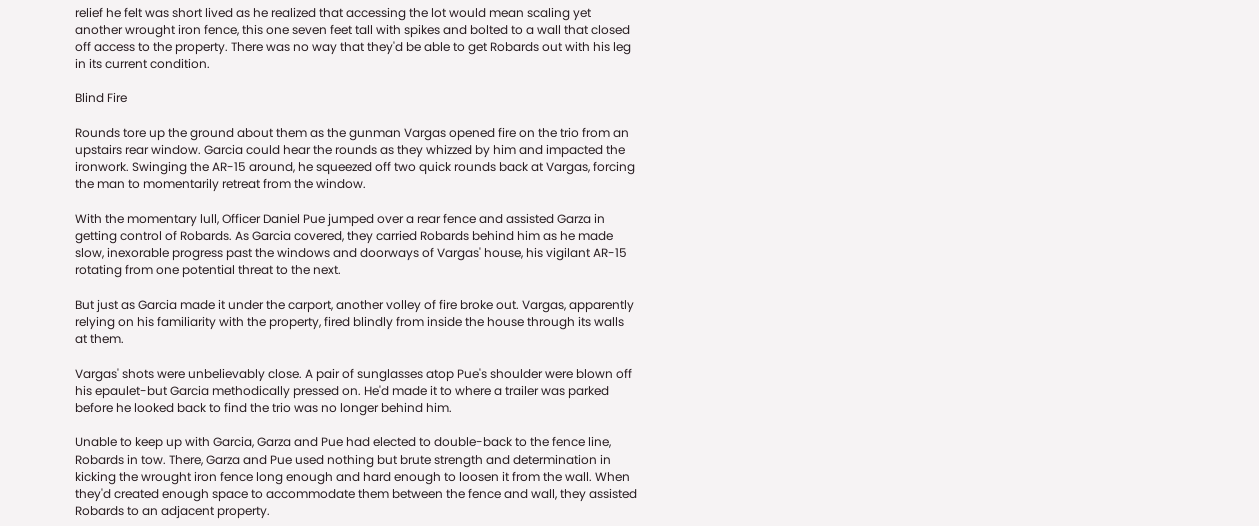relief he felt was short lived as he realized that accessing the lot would mean scaling yet another wrought iron fence, this one seven feet tall with spikes and bolted to a wall that closed off access to the property. There was no way that they'd be able to get Robards out with his leg in its current condition.

Blind Fire

Rounds tore up the ground about them as the gunman Vargas opened fire on the trio from an upstairs rear window. Garcia could hear the rounds as they whizzed by him and impacted the ironwork. Swinging the AR-15 around, he squeezed off two quick rounds back at Vargas, forcing the man to momentarily retreat from the window.

With the momentary lull, Officer Daniel Pue jumped over a rear fence and assisted Garza in getting control of Robards. As Garcia covered, they carried Robards behind him as he made slow, inexorable progress past the windows and doorways of Vargas' house, his vigilant AR-15 rotating from one potential threat to the next.

But just as Garcia made it under the carport, another volley of fire broke out. Vargas, apparently relying on his familiarity with the property, fired blindly from inside the house through its walls at them.

Vargas' shots were unbelievably close. A pair of sunglasses atop Pue's shoulder were blown off his epaulet-but Garcia methodically pressed on. He'd made it to where a trailer was parked before he looked back to find the trio was no longer behind him.

Unable to keep up with Garcia, Garza and Pue had elected to double-back to the fence line, Robards in tow. There, Garza and Pue used nothing but brute strength and determination in kicking the wrought iron fence long enough and hard enough to loosen it from the wall. When they'd created enough space to accommodate them between the fence and wall, they assisted Robards to an adjacent property.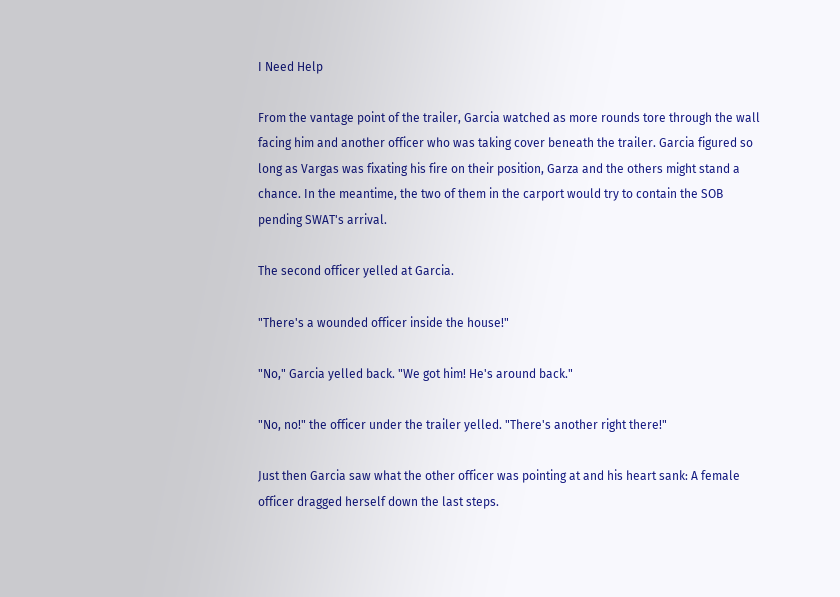I Need Help

From the vantage point of the trailer, Garcia watched as more rounds tore through the wall facing him and another officer who was taking cover beneath the trailer. Garcia figured so long as Vargas was fixating his fire on their position, Garza and the others might stand a chance. In the meantime, the two of them in the carport would try to contain the SOB pending SWAT's arrival.

The second officer yelled at Garcia.

"There's a wounded officer inside the house!"

"No," Garcia yelled back. "We got him! He's around back."

"No, no!" the officer under the trailer yelled. "There's another right there!"

Just then Garcia saw what the other officer was pointing at and his heart sank: A female officer dragged herself down the last steps.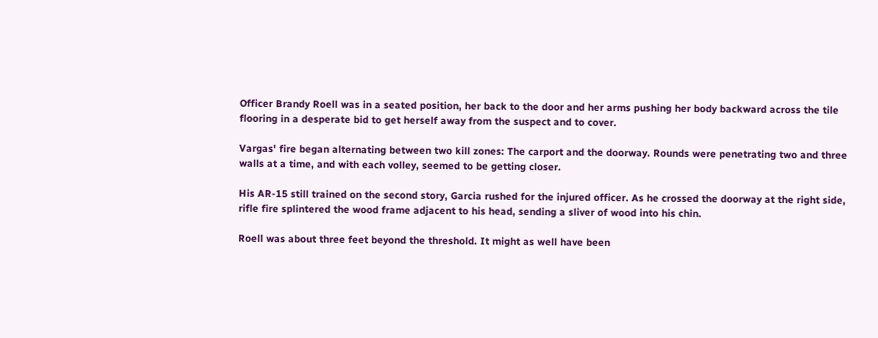Officer Brandy Roell was in a seated position, her back to the door and her arms pushing her body backward across the tile flooring in a desperate bid to get herself away from the suspect and to cover.

Vargas' fire began alternating between two kill zones: The carport and the doorway. Rounds were penetrating two and three walls at a time, and with each volley, seemed to be getting closer.

His AR-15 still trained on the second story, Garcia rushed for the injured officer. As he crossed the doorway at the right side, rifle fire splintered the wood frame adjacent to his head, sending a sliver of wood into his chin.

Roell was about three feet beyond the threshold. It might as well have been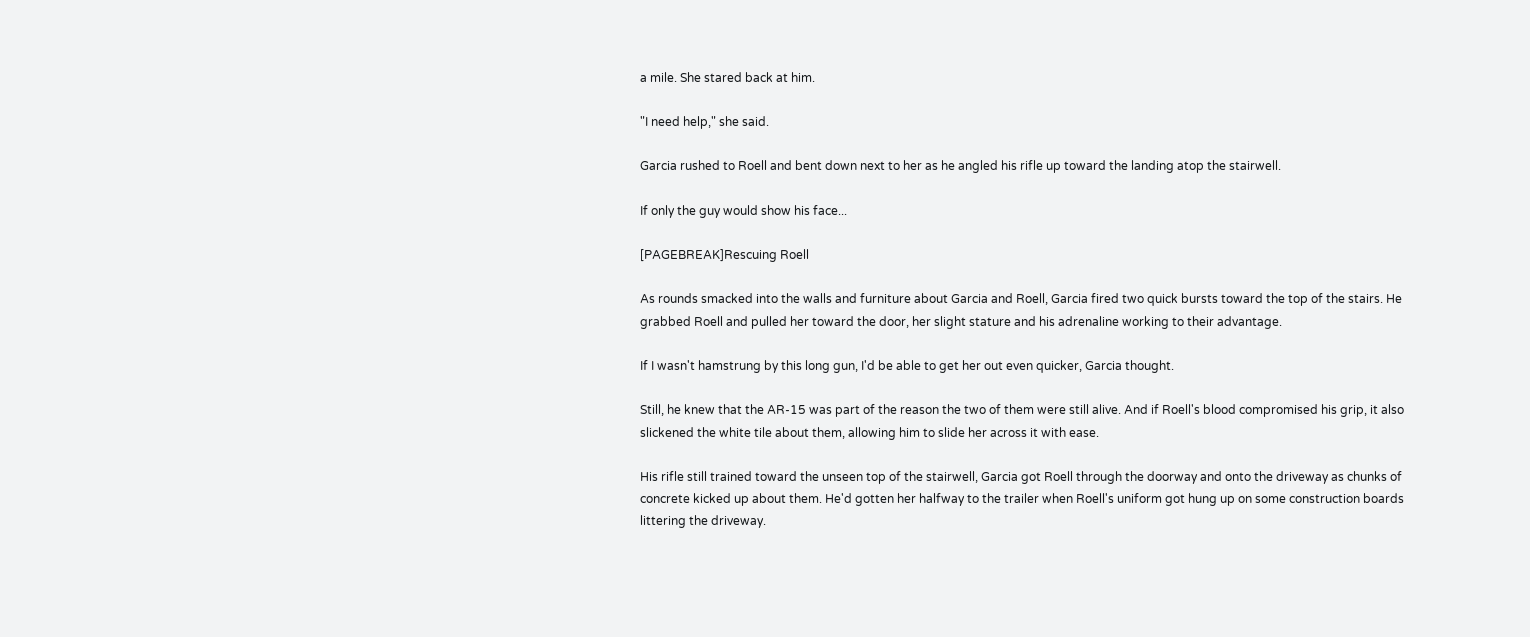a mile. She stared back at him.

"I need help," she said.

Garcia rushed to Roell and bent down next to her as he angled his rifle up toward the landing atop the stairwell.

If only the guy would show his face...

[PAGEBREAK]Rescuing Roell

As rounds smacked into the walls and furniture about Garcia and Roell, Garcia fired two quick bursts toward the top of the stairs. He grabbed Roell and pulled her toward the door, her slight stature and his adrenaline working to their advantage.

If I wasn't hamstrung by this long gun, I'd be able to get her out even quicker, Garcia thought.

Still, he knew that the AR-15 was part of the reason the two of them were still alive. And if Roell's blood compromised his grip, it also slickened the white tile about them, allowing him to slide her across it with ease.

His rifle still trained toward the unseen top of the stairwell, Garcia got Roell through the doorway and onto the driveway as chunks of concrete kicked up about them. He'd gotten her halfway to the trailer when Roell's uniform got hung up on some construction boards littering the driveway.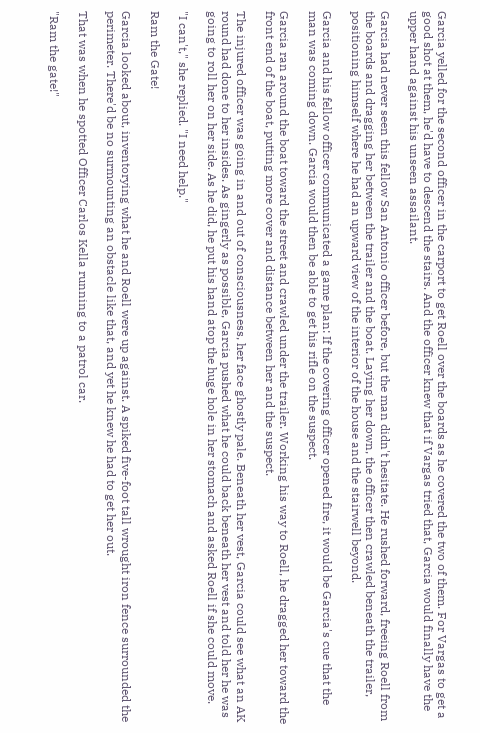Garcia yelled for the second officer in the carport to get Roell over the boards as he covered the two of them. For Vargas to get a good shot at them, he'd have to descend the stairs. And the officer knew that if Vargas tried that, Garcia would finally have the upper hand against his unseen assailant.

Garcia had never seen this fellow San Antonio officer before, but the man didn't hesitate. He rushed forward, freeing Roell from the boards and dragging her between the trailer and the boat. Laying her down, the officer then crawled beneath the trailer, positioning himself where he had an upward view of the interior of the house and the stairwell beyond.

Garcia and his fellow officer communicated a game plan: If the covering officer opened fire, it would be Garcia's cue that the man was coming down. Garcia would then be able to get his rifle on the suspect.

Garcia ran around the boat toward the street and crawled under the trailer. Working his way to Roell, he dragged her toward the front end of the boat, putting more cover and distance between her and the suspect.

The injured officer was going in and out of consciousness, her face ghostly pale. Beneath her vest, Garcia could see what an AK round had done to her insides. As gingerly as possible, Garcia pushed what he could back beneath her vest and told her he was going to roll her on her side. As he did, he put his hand atop the huge hole in her stomach and asked Roell if she could move.

"I can't," she replied. "I need help."

Ram the Gate!

Garcia looked about, inventorying what he and Roell were up against. A spiked five-foot tall wrought iron fence surrounded the perimeter. There'd be no surmounting an obstacle like that, and yet he knew he had to get her out.

That was when he spotted Officer Carlos Kella running to a patrol car.

"Ram the gate!"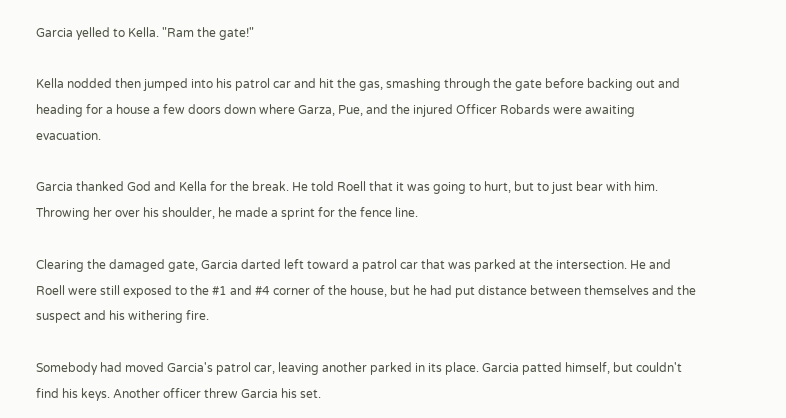Garcia yelled to Kella. "Ram the gate!"

Kella nodded then jumped into his patrol car and hit the gas, smashing through the gate before backing out and heading for a house a few doors down where Garza, Pue, and the injured Officer Robards were awaiting evacuation.

Garcia thanked God and Kella for the break. He told Roell that it was going to hurt, but to just bear with him. Throwing her over his shoulder, he made a sprint for the fence line.

Clearing the damaged gate, Garcia darted left toward a patrol car that was parked at the intersection. He and Roell were still exposed to the #1 and #4 corner of the house, but he had put distance between themselves and the suspect and his withering fire.

Somebody had moved Garcia's patrol car, leaving another parked in its place. Garcia patted himself, but couldn't find his keys. Another officer threw Garcia his set.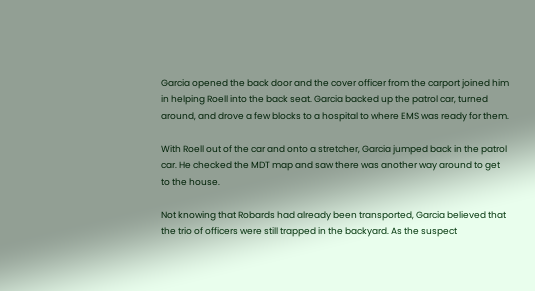Garcia opened the back door and the cover officer from the carport joined him in helping Roell into the back seat. Garcia backed up the patrol car, turned around, and drove a few blocks to a hospital to where EMS was ready for them.

With Roell out of the car and onto a stretcher, Garcia jumped back in the patrol car. He checked the MDT map and saw there was another way around to get to the house.

Not knowing that Robards had already been transported, Garcia believed that the trio of officers were still trapped in the backyard. As the suspect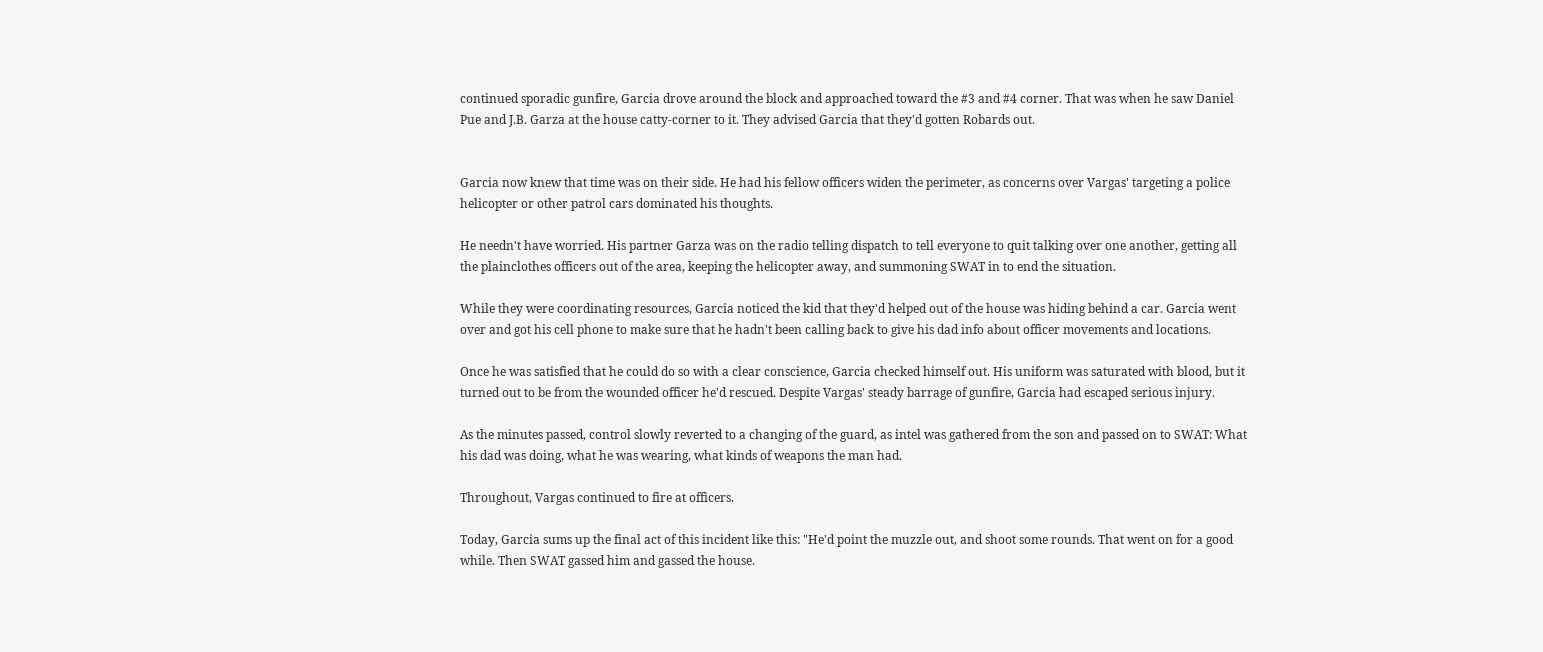continued sporadic gunfire, Garcia drove around the block and approached toward the #3 and #4 corner. That was when he saw Daniel Pue and J.B. Garza at the house catty-corner to it. They advised Garcia that they'd gotten Robards out.


Garcia now knew that time was on their side. He had his fellow officers widen the perimeter, as concerns over Vargas' targeting a police helicopter or other patrol cars dominated his thoughts.

He needn't have worried. His partner Garza was on the radio telling dispatch to tell everyone to quit talking over one another, getting all the plainclothes officers out of the area, keeping the helicopter away, and summoning SWAT in to end the situation.

While they were coordinating resources, Garcia noticed the kid that they'd helped out of the house was hiding behind a car. Garcia went over and got his cell phone to make sure that he hadn't been calling back to give his dad info about officer movements and locations.

Once he was satisfied that he could do so with a clear conscience, Garcia checked himself out. His uniform was saturated with blood, but it turned out to be from the wounded officer he'd rescued. Despite Vargas' steady barrage of gunfire, Garcia had escaped serious injury.

As the minutes passed, control slowly reverted to a changing of the guard, as intel was gathered from the son and passed on to SWAT: What his dad was doing, what he was wearing, what kinds of weapons the man had.

Throughout, Vargas continued to fire at officers.

Today, Garcia sums up the final act of this incident like this: "He'd point the muzzle out, and shoot some rounds. That went on for a good while. Then SWAT gassed him and gassed the house.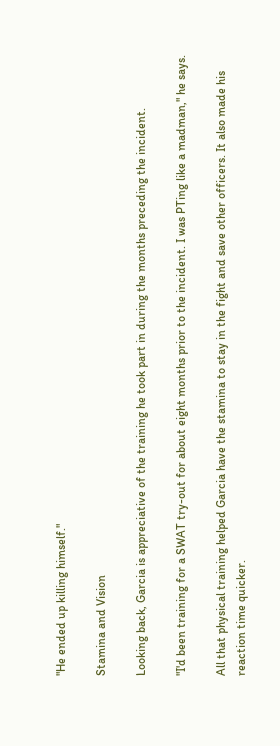"He ended up killing himself."

Stamina and Vision

Looking back, Garcia is appreciative of the training he took part in during the months preceding the incident.

"I'd been training for a SWAT try-out for about eight months prior to the incident. I was PTing like a madman," he says.

All that physical training helped Garcia have the stamina to stay in the fight and save other officers. It also made his reaction time quicker.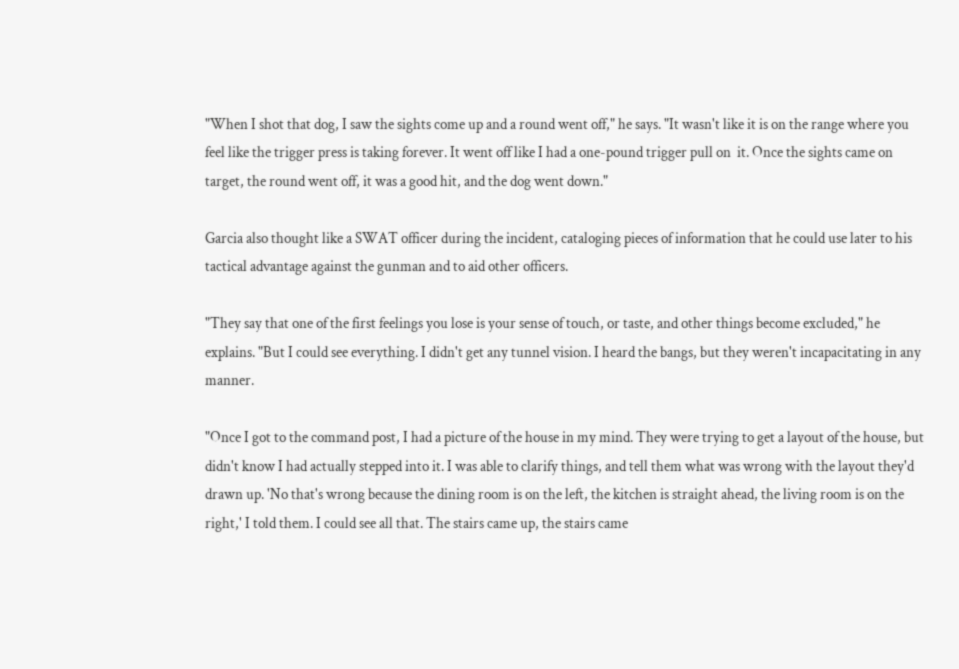"When I shot that dog, I saw the sights come up and a round went off," he says. "It wasn't like it is on the range where you feel like the trigger press is taking forever. It went off like I had a one-pound trigger pull on  it. Once the sights came on target, the round went off, it was a good hit, and the dog went down."

Garcia also thought like a SWAT officer during the incident, cataloging pieces of information that he could use later to his tactical advantage against the gunman and to aid other officers.

"They say that one of the first feelings you lose is your sense of touch, or taste, and other things become excluded," he explains. "But I could see everything. I didn't get any tunnel vision. I heard the bangs, but they weren't incapacitating in any manner.

"Once I got to the command post, I had a picture of the house in my mind. They were trying to get a layout of the house, but didn't know I had actually stepped into it. I was able to clarify things, and tell them what was wrong with the layout they'd drawn up. 'No that's wrong because the dining room is on the left, the kitchen is straight ahead, the living room is on the right,' I told them. I could see all that. The stairs came up, the stairs came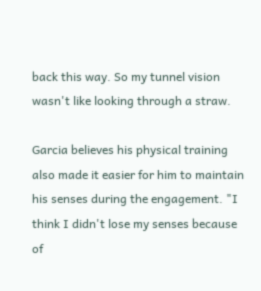back this way. So my tunnel vision wasn't like looking through a straw.

Garcia believes his physical training also made it easier for him to maintain his senses during the engagement. "I think I didn't lose my senses because of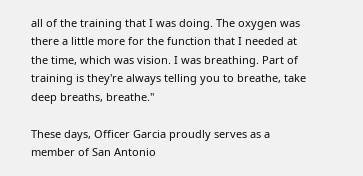all of the training that I was doing. The oxygen was there a little more for the function that I needed at the time, which was vision. I was breathing. Part of training is they're always telling you to breathe, take deep breaths, breathe."

These days, Officer Garcia proudly serves as a member of San Antonio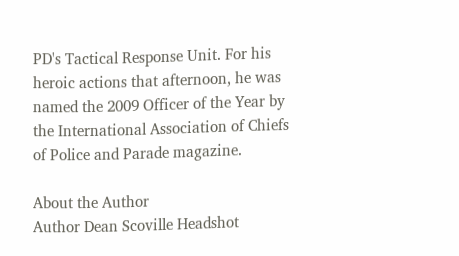PD's Tactical Response Unit. For his heroic actions that afternoon, he was named the 2009 Officer of the Year by the International Association of Chiefs of Police and Parade magazine.

About the Author
Author Dean Scoville Headshot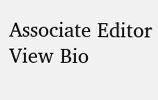Associate Editor
View Bio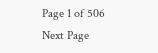Page 1 of 506
Next Page